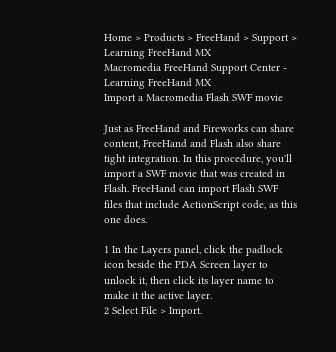Home > Products > FreeHand > Support > Learning FreeHand MX
Macromedia FreeHand Support Center - Learning FreeHand MX
Import a Macromedia Flash SWF movie

Just as FreeHand and Fireworks can share content, FreeHand and Flash also share tight integration. In this procedure, you'll import a SWF movie that was created in Flash. FreeHand can import Flash SWF files that include ActionScript code, as this one does.

1 In the Layers panel, click the padlock icon beside the PDA Screen layer to unlock it, then click its layer name to make it the active layer.
2 Select File > Import.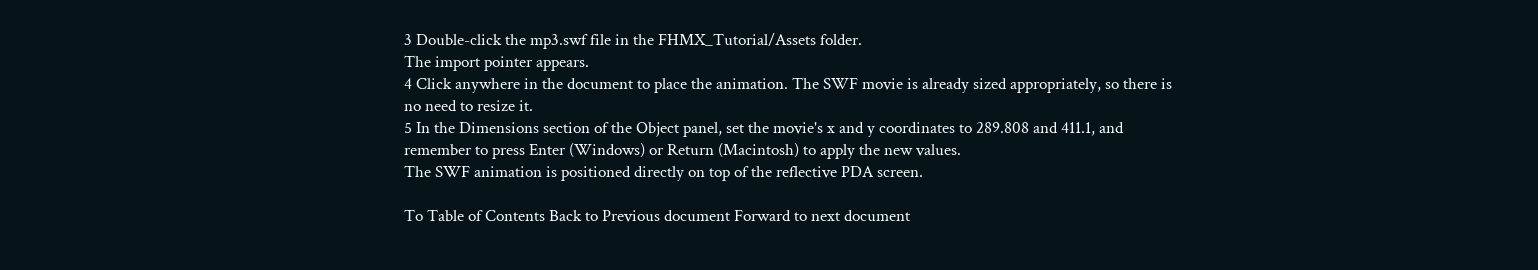3 Double-click the mp3.swf file in the FHMX_Tutorial/Assets folder.
The import pointer appears.
4 Click anywhere in the document to place the animation. The SWF movie is already sized appropriately, so there is no need to resize it.
5 In the Dimensions section of the Object panel, set the movie's x and y coordinates to 289.808 and 411.1, and remember to press Enter (Windows) or Return (Macintosh) to apply the new values.
The SWF animation is positioned directly on top of the reflective PDA screen.

To Table of Contents Back to Previous document Forward to next document